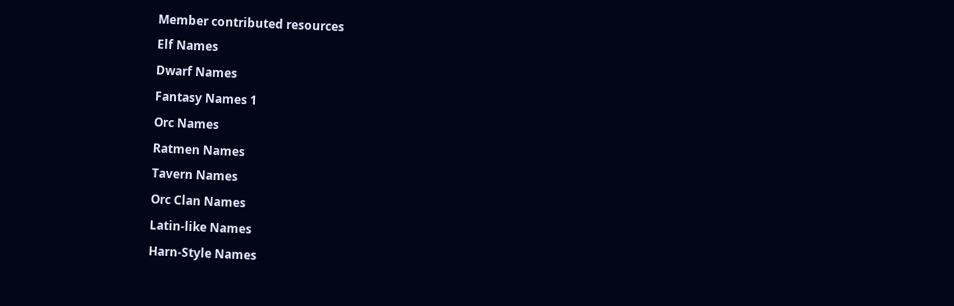Member contributed resources
Elf Names
Dwarf Names
Fantasy Names 1
Orc Names
Ratmen Names
Tavern Names
Orc Clan Names
Latin-like Names
Harn-Style Names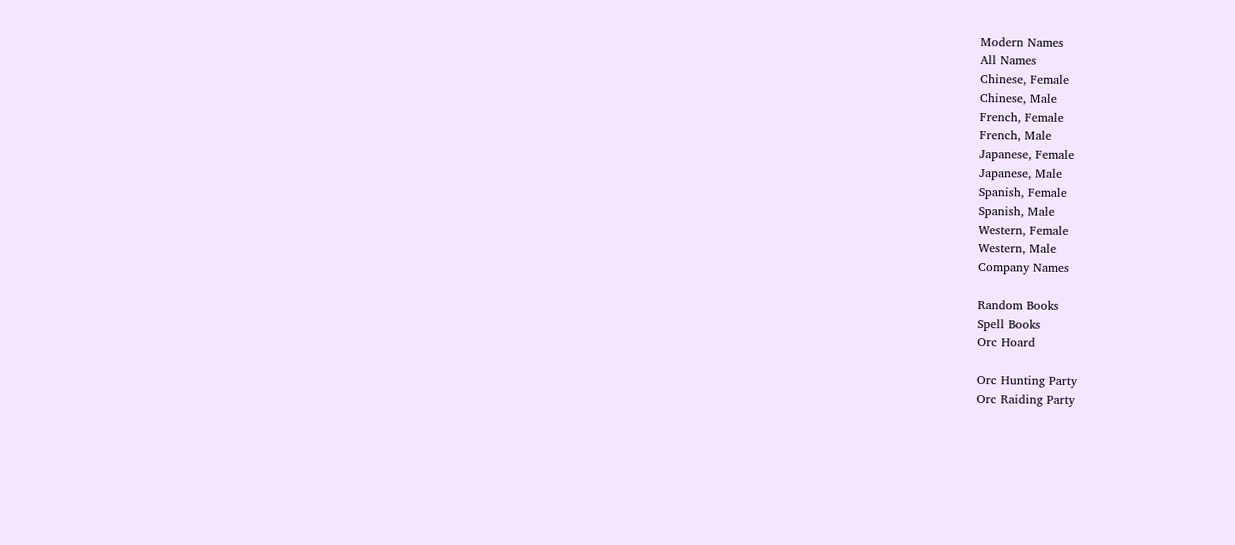Modern Names
All Names
Chinese, Female
Chinese, Male
French, Female
French, Male
Japanese, Female
Japanese, Male
Spanish, Female
Spanish, Male
Western, Female
Western, Male
Company Names

Random Books
Spell Books
Orc Hoard

Orc Hunting Party
Orc Raiding Party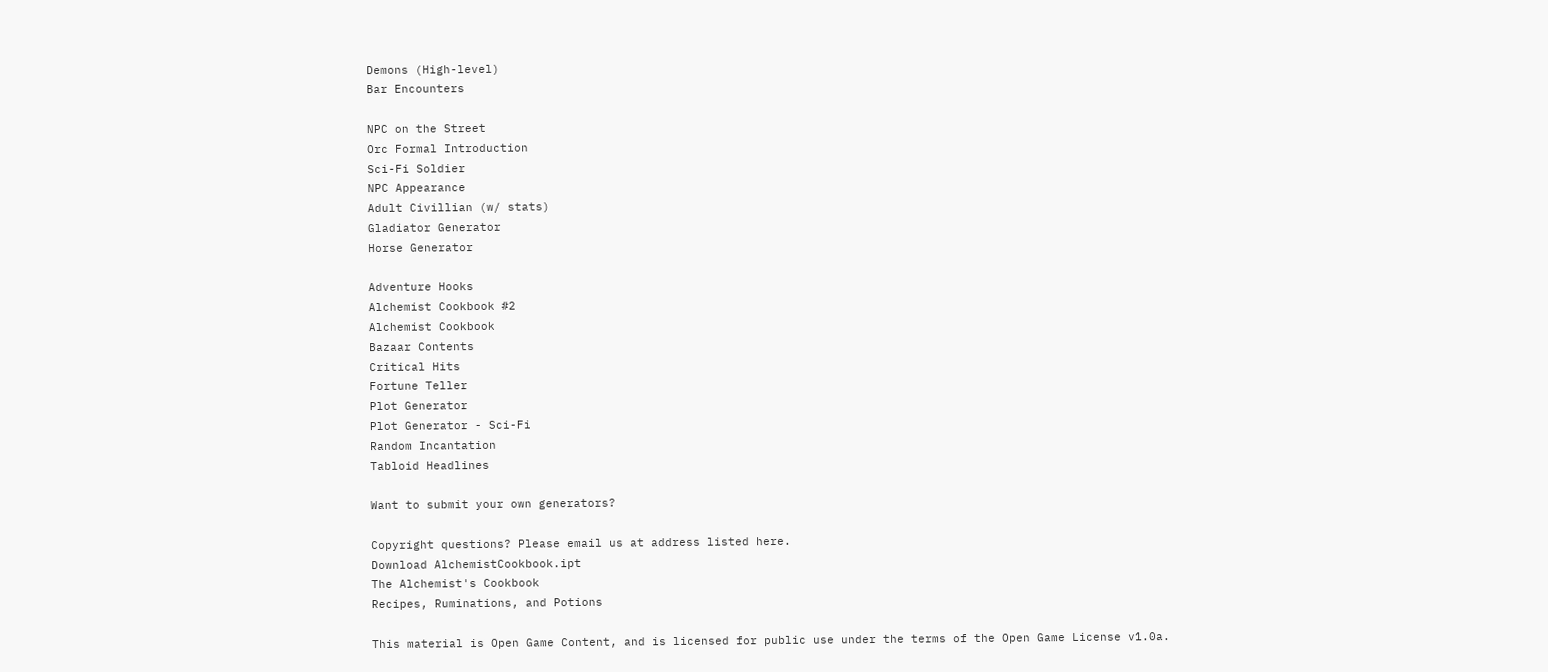Demons (High-level)
Bar Encounters

NPC on the Street
Orc Formal Introduction
Sci-Fi Soldier
NPC Appearance
Adult Civillian (w/ stats)
Gladiator Generator
Horse Generator

Adventure Hooks
Alchemist Cookbook #2
Alchemist Cookbook
Bazaar Contents
Critical Hits
Fortune Teller
Plot Generator
Plot Generator - Sci-Fi
Random Incantation
Tabloid Headlines

Want to submit your own generators?

Copyright questions? Please email us at address listed here.
Download AlchemistCookbook.ipt
The Alchemist's Cookbook
Recipes, Ruminations, and Potions

This material is Open Game Content, and is licensed for public use under the terms of the Open Game License v1.0a.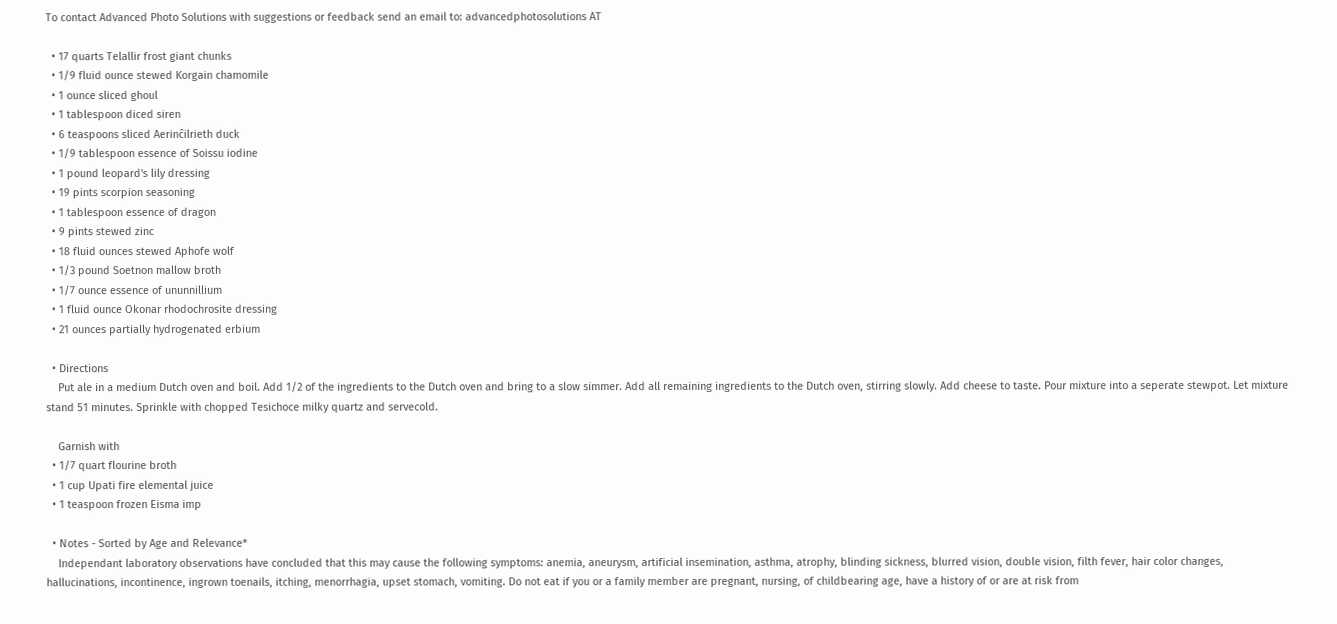To contact Advanced Photo Solutions with suggestions or feedback send an email to: advancedphotosolutions AT

  • 17 quarts Telallir frost giant chunks
  • 1/9 fluid ounce stewed Korgain chamomile
  • 1 ounce sliced ghoul
  • 1 tablespoon diced siren
  • 6 teaspoons sliced Aerinĉilrieth duck
  • 1/9 tablespoon essence of Soissu iodine
  • 1 pound leopard's lily dressing
  • 19 pints scorpion seasoning
  • 1 tablespoon essence of dragon
  • 9 pints stewed zinc
  • 18 fluid ounces stewed Aphofe wolf
  • 1/3 pound Soetnon mallow broth
  • 1/7 ounce essence of ununnillium
  • 1 fluid ounce Okonar rhodochrosite dressing
  • 21 ounces partially hydrogenated erbium

  • Directions
    Put ale in a medium Dutch oven and boil. Add 1/2 of the ingredients to the Dutch oven and bring to a slow simmer. Add all remaining ingredients to the Dutch oven, stirring slowly. Add cheese to taste. Pour mixture into a seperate stewpot. Let mixture stand 51 minutes. Sprinkle with chopped Tesichoce milky quartz and servecold.

    Garnish with
  • 1/7 quart flourine broth
  • 1 cup Upati fire elemental juice
  • 1 teaspoon frozen Eisma imp

  • Notes - Sorted by Age and Relevance*
    Independant laboratory observations have concluded that this may cause the following symptoms: anemia, aneurysm, artificial insemination, asthma, atrophy, blinding sickness, blurred vision, double vision, filth fever, hair color changes, hallucinations, incontinence, ingrown toenails, itching, menorrhagia, upset stomach, vomiting. Do not eat if you or a family member are pregnant, nursing, of childbearing age, have a history of or are at risk from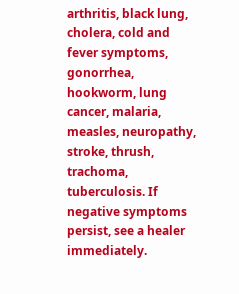arthritis, black lung, cholera, cold and fever symptoms, gonorrhea, hookworm, lung cancer, malaria, measles, neuropathy, stroke, thrush, trachoma, tuberculosis. If negative symptoms persist, see a healer immediately.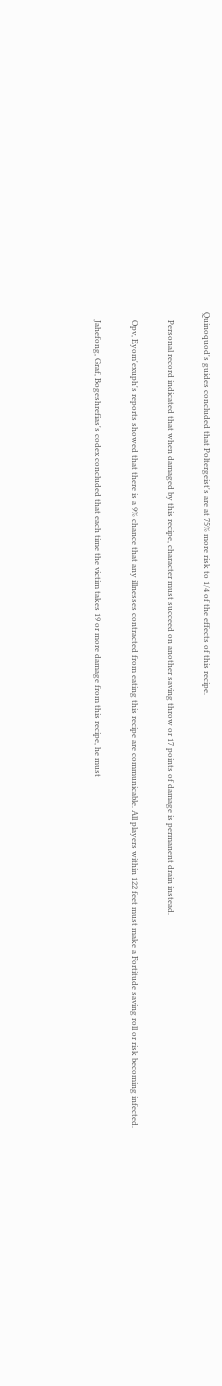Quinoquod's guides concluded that Poltergeist's are at 75% more risk to 1/4 of the effects of this recipe.

    Personal record indicated that when damaged by this recipe, character must succeed on another saving throw or 17 points of damage is permanent drain instead.

    Opv, Eyom'exuph's reports showed that there is a 9% chance that any illnesses contracted from eating this recipe are communicable. All players within 122 feet must make a Fortitude saving roll or risk becoming infected.

    Jahefong, Graf, Bogeshrefias's codex concluded that each time the victim takes 19 or more damage from this recipe, he must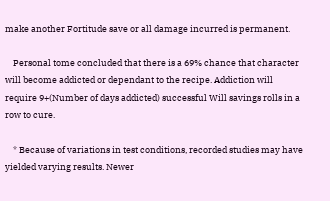make another Fortitude save or all damage incurred is permanent.

    Personal tome concluded that there is a 69% chance that character will become addicted or dependant to the recipe. Addiction will require 9+(Number of days addicted) successful Will savings rolls in a row to cure.

    * Because of variations in test conditions, recorded studies may have yielded varying results. Newer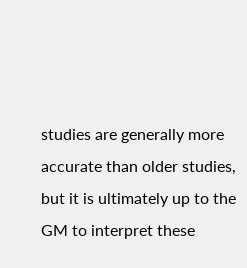studies are generally more accurate than older studies, but it is ultimately up to the GM to interpret these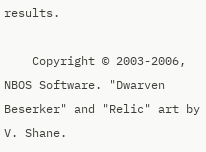results.

    Copyright © 2003-2006, NBOS Software. "Dwarven Beserker" and "Relic" art by V. Shane.